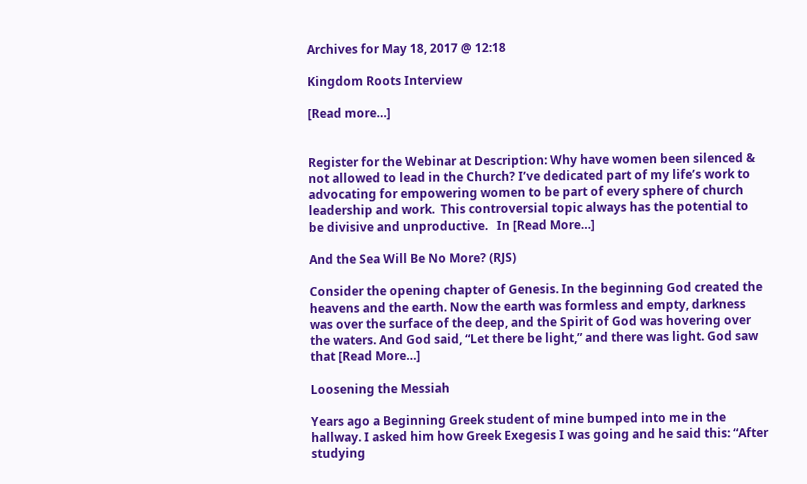Archives for May 18, 2017 @ 12:18

Kingdom Roots Interview

[Read more…]


Register for the Webinar at Description: Why have women been silenced & not allowed to lead in the Church? I’ve dedicated part of my life’s work to advocating for empowering women to be part of every sphere of church leadership and work.  This controversial topic always has the potential to be divisive and unproductive.   In [Read More…]

And the Sea Will Be No More? (RJS)

Consider the opening chapter of Genesis. In the beginning God created the heavens and the earth. Now the earth was formless and empty, darkness was over the surface of the deep, and the Spirit of God was hovering over the waters. And God said, “Let there be light,” and there was light. God saw that [Read More…]

Loosening the Messiah

Years ago a Beginning Greek student of mine bumped into me in the hallway. I asked him how Greek Exegesis I was going and he said this: “After studying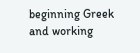beginning Greek and working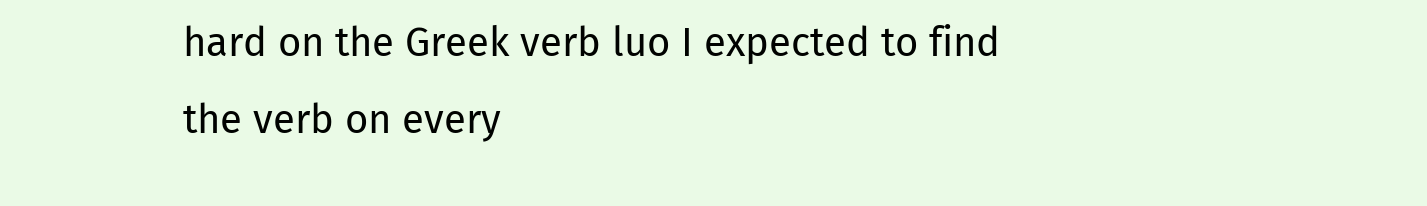hard on the Greek verb luo I expected to find the verb on every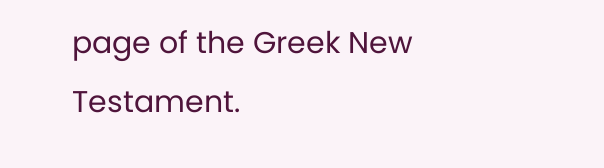page of the Greek New Testament.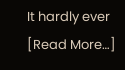It hardly ever [Read More…]